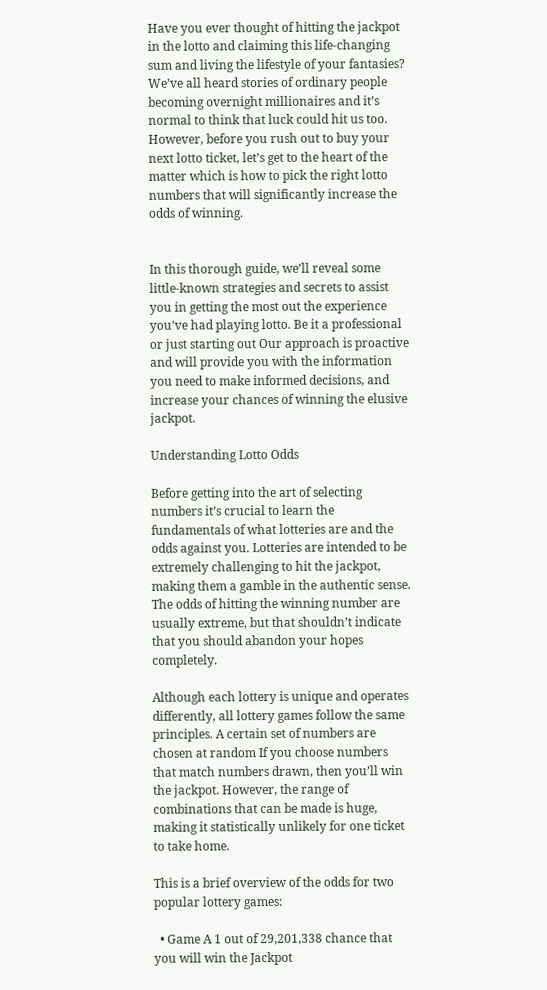Have you ever thought of hitting the jackpot in the lotto and claiming this life-changing sum and living the lifestyle of your fantasies? We’ve all heard stories of ordinary people becoming overnight millionaires and it’s normal to think that luck could hit us too. However, before you rush out to buy your next lotto ticket, let’s get to the heart of the matter which is how to pick the right lotto numbers that will significantly increase the odds of winning.


In this thorough guide, we’ll reveal some little-known strategies and secrets to assist you in getting the most out the experience you’ve had playing lotto. Be it a professional or just starting out Our approach is proactive and will provide you with the information you need to make informed decisions, and increase your chances of winning the elusive jackpot.

Understanding Lotto Odds

Before getting into the art of selecting numbers it’s crucial to learn the fundamentals of what lotteries are and the odds against you. Lotteries are intended to be extremely challenging to hit the jackpot, making them a gamble in the authentic sense. The odds of hitting the winning number are usually extreme, but that shouldn’t indicate that you should abandon your hopes completely.

Although each lottery is unique and operates differently, all lottery games follow the same principles. A certain set of numbers are chosen at random If you choose numbers that match numbers drawn, then you’ll win the jackpot. However, the range of combinations that can be made is huge, making it statistically unlikely for one ticket to take home.

This is a brief overview of the odds for two popular lottery games:

  • Game A 1 out of 29,201,338 chance that you will win the Jackpot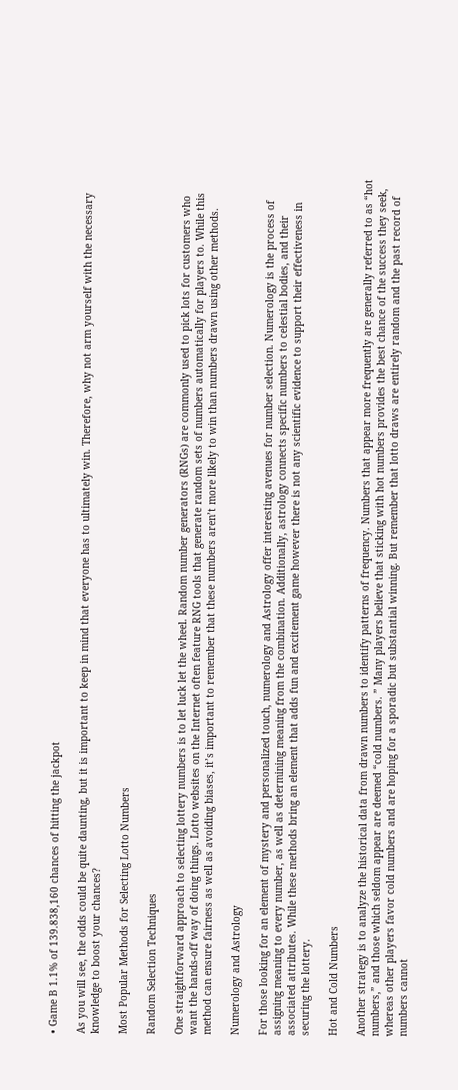• Game B 1.1% of 139.838,160 chances of hitting the jackpot

As you will see, the odds could be quite daunting, but it is important to keep in mind that everyone has to ultimately win. Therefore, why not arm yourself with the necessary knowledge to boost your chances?

Most Popular Methods for Selecting Lotto Numbers

Random Selection Techniques

One straightforward approach to selecting lottery numbers is to let luck let the wheel. Random number generators (RNGs) are commonly used to pick lots for customers who want the hands-off way of doing things. Lotto websites on the Internet often feature RNG tools that generate random sets of numbers automatically for players to. While this method can ensure fairness as well as avoiding biases, it’s important to remember that these numbers aren’t more likely to win than numbers drawn using other methods.

Numerology and Astrology

For those looking for an element of mystery and personalized touch, numerology and Astrology offer interesting avenues for number selection. Numerology is the process of assigning meaning to every number, as well as determining meaning from the combination. Additionally, astrology connects specific numbers to celestial bodies, and their associated attributes. While these methods bring an element that adds fun and excitement game however there is not any scientific evidence to support their effectiveness in securing the lottery.

Hot and Cold Numbers

Another strategy is to analyze the historical data from drawn numbers to identify patterns of frequency. Numbers that appear more frequently are generally referred to as “hot numbers,” and those which seldom appear are deemed “cold numbers. ” Many players believe that sticking with hot numbers provides the best chance of the success they seek, whereas other players favor cold numbers and are hoping for a sporadic but substantial winning. But remember that lotto draws are entirely random and the past record of numbers cannot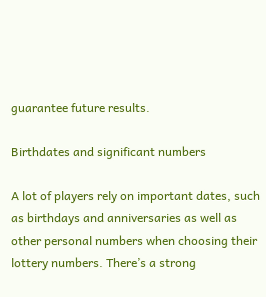guarantee future results.

Birthdates and significant numbers

A lot of players rely on important dates, such as birthdays and anniversaries as well as other personal numbers when choosing their lottery numbers. There’s a strong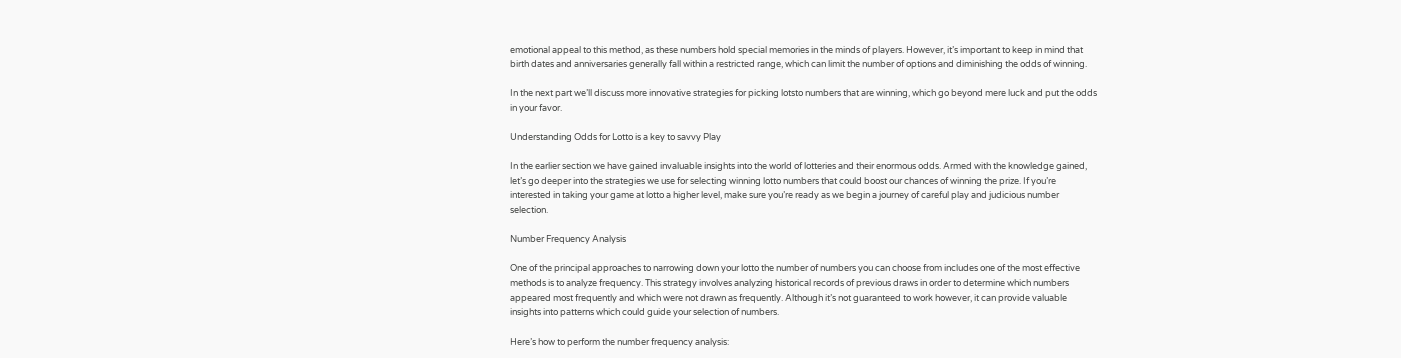emotional appeal to this method, as these numbers hold special memories in the minds of players. However, it’s important to keep in mind that birth dates and anniversaries generally fall within a restricted range, which can limit the number of options and diminishing the odds of winning.

In the next part we’ll discuss more innovative strategies for picking lotsto numbers that are winning, which go beyond mere luck and put the odds in your favor.

Understanding Odds for Lotto is a key to savvy Play

In the earlier section we have gained invaluable insights into the world of lotteries and their enormous odds. Armed with the knowledge gained, let’s go deeper into the strategies we use for selecting winning lotto numbers that could boost our chances of winning the prize. If you’re interested in taking your game at lotto a higher level, make sure you’re ready as we begin a journey of careful play and judicious number selection.

Number Frequency Analysis

One of the principal approaches to narrowing down your lotto the number of numbers you can choose from includes one of the most effective methods is to analyze frequency. This strategy involves analyzing historical records of previous draws in order to determine which numbers appeared most frequently and which were not drawn as frequently. Although it’s not guaranteed to work however, it can provide valuable insights into patterns which could guide your selection of numbers.

Here’s how to perform the number frequency analysis: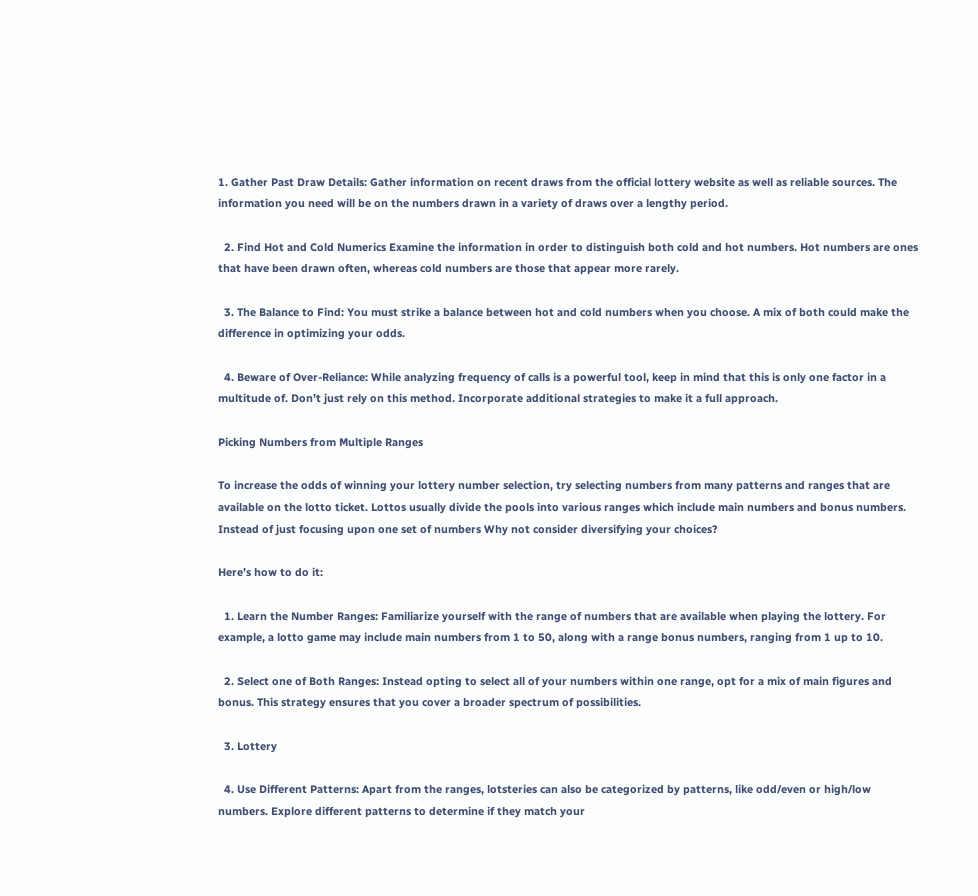1. Gather Past Draw Details: Gather information on recent draws from the official lottery website as well as reliable sources. The information you need will be on the numbers drawn in a variety of draws over a lengthy period.

  2. Find Hot and Cold Numerics Examine the information in order to distinguish both cold and hot numbers. Hot numbers are ones that have been drawn often, whereas cold numbers are those that appear more rarely.

  3. The Balance to Find: You must strike a balance between hot and cold numbers when you choose. A mix of both could make the difference in optimizing your odds.

  4. Beware of Over-Reliance: While analyzing frequency of calls is a powerful tool, keep in mind that this is only one factor in a multitude of. Don’t just rely on this method. Incorporate additional strategies to make it a full approach.

Picking Numbers from Multiple Ranges

To increase the odds of winning your lottery number selection, try selecting numbers from many patterns and ranges that are available on the lotto ticket. Lottos usually divide the pools into various ranges which include main numbers and bonus numbers. Instead of just focusing upon one set of numbers Why not consider diversifying your choices?

Here’s how to do it:

  1. Learn the Number Ranges: Familiarize yourself with the range of numbers that are available when playing the lottery. For example, a lotto game may include main numbers from 1 to 50, along with a range bonus numbers, ranging from 1 up to 10.

  2. Select one of Both Ranges: Instead opting to select all of your numbers within one range, opt for a mix of main figures and bonus. This strategy ensures that you cover a broader spectrum of possibilities.

  3. Lottery

  4. Use Different Patterns: Apart from the ranges, lotsteries can also be categorized by patterns, like odd/even or high/low numbers. Explore different patterns to determine if they match your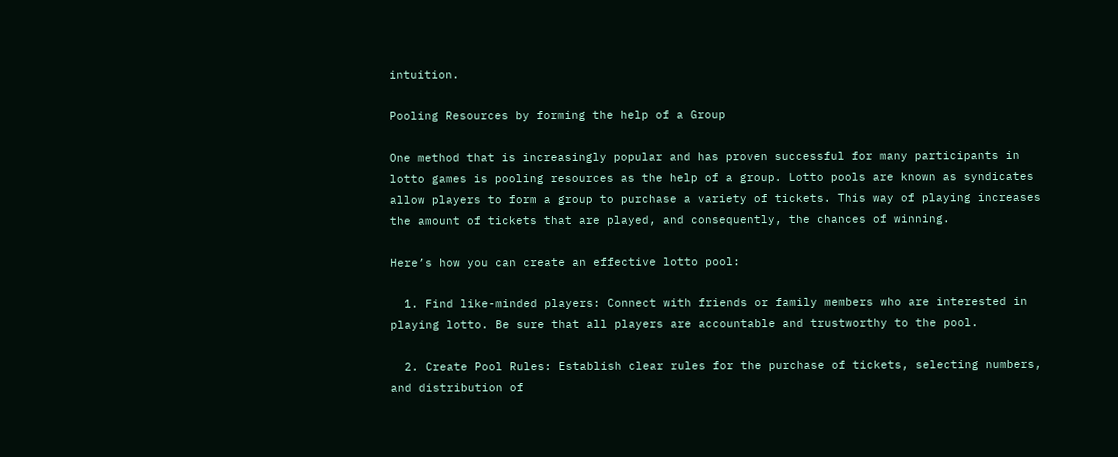intuition.

Pooling Resources by forming the help of a Group

One method that is increasingly popular and has proven successful for many participants in lotto games is pooling resources as the help of a group. Lotto pools are known as syndicates allow players to form a group to purchase a variety of tickets. This way of playing increases the amount of tickets that are played, and consequently, the chances of winning.

Here’s how you can create an effective lotto pool:

  1. Find like-minded players: Connect with friends or family members who are interested in playing lotto. Be sure that all players are accountable and trustworthy to the pool.

  2. Create Pool Rules: Establish clear rules for the purchase of tickets, selecting numbers, and distribution of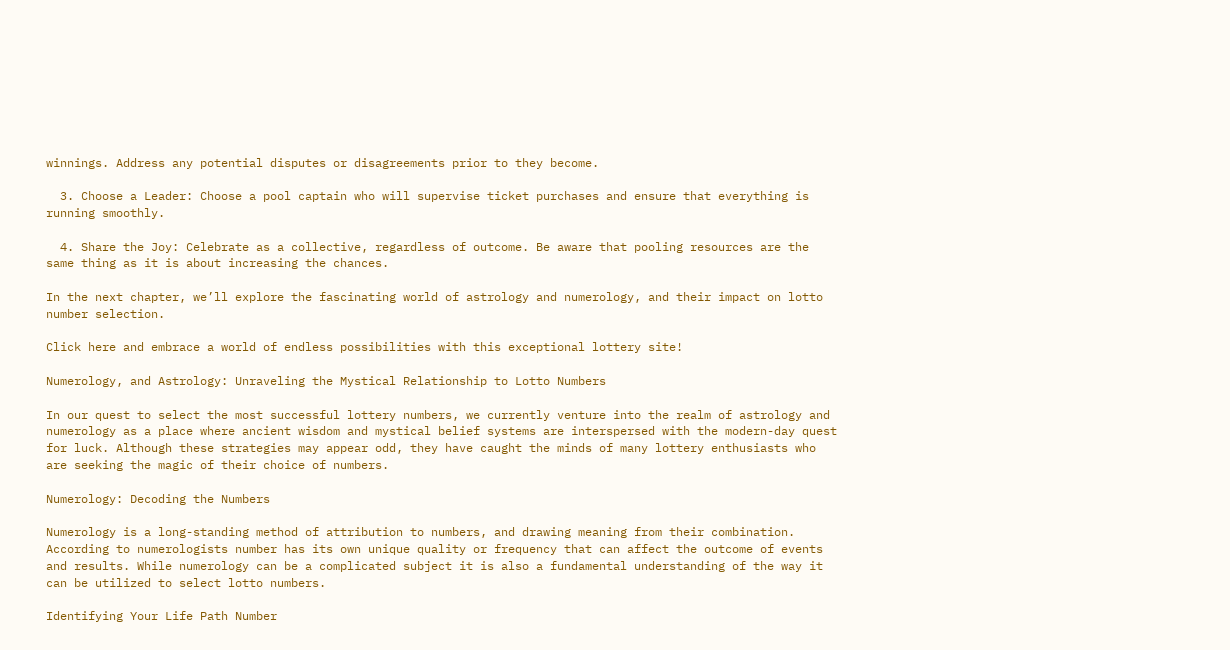winnings. Address any potential disputes or disagreements prior to they become.

  3. Choose a Leader: Choose a pool captain who will supervise ticket purchases and ensure that everything is running smoothly.

  4. Share the Joy: Celebrate as a collective, regardless of outcome. Be aware that pooling resources are the same thing as it is about increasing the chances.

In the next chapter, we’ll explore the fascinating world of astrology and numerology, and their impact on lotto number selection.

Click here and embrace a world of endless possibilities with this exceptional lottery site!

Numerology, and Astrology: Unraveling the Mystical Relationship to Lotto Numbers

In our quest to select the most successful lottery numbers, we currently venture into the realm of astrology and numerology as a place where ancient wisdom and mystical belief systems are interspersed with the modern-day quest for luck. Although these strategies may appear odd, they have caught the minds of many lottery enthusiasts who are seeking the magic of their choice of numbers.

Numerology: Decoding the Numbers

Numerology is a long-standing method of attribution to numbers, and drawing meaning from their combination. According to numerologists number has its own unique quality or frequency that can affect the outcome of events and results. While numerology can be a complicated subject it is also a fundamental understanding of the way it can be utilized to select lotto numbers.

Identifying Your Life Path Number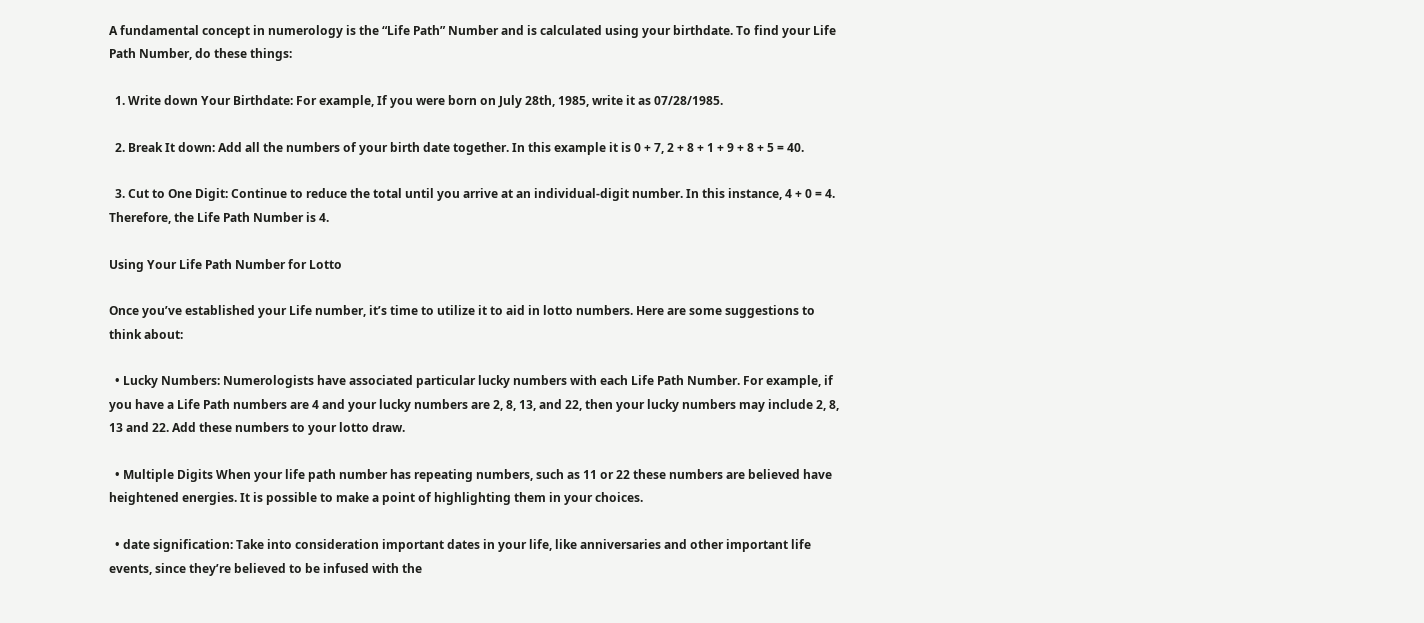A fundamental concept in numerology is the “Life Path” Number and is calculated using your birthdate. To find your Life Path Number, do these things:

  1. Write down Your Birthdate: For example, If you were born on July 28th, 1985, write it as 07/28/1985.

  2. Break It down: Add all the numbers of your birth date together. In this example it is 0 + 7, 2 + 8 + 1 + 9 + 8 + 5 = 40.

  3. Cut to One Digit: Continue to reduce the total until you arrive at an individual-digit number. In this instance, 4 + 0 = 4. Therefore, the Life Path Number is 4.

Using Your Life Path Number for Lotto

Once you’ve established your Life number, it’s time to utilize it to aid in lotto numbers. Here are some suggestions to think about:

  • Lucky Numbers: Numerologists have associated particular lucky numbers with each Life Path Number. For example, if you have a Life Path numbers are 4 and your lucky numbers are 2, 8, 13, and 22, then your lucky numbers may include 2, 8, 13 and 22. Add these numbers to your lotto draw.

  • Multiple Digits When your life path number has repeating numbers, such as 11 or 22 these numbers are believed have heightened energies. It is possible to make a point of highlighting them in your choices.

  • date signification: Take into consideration important dates in your life, like anniversaries and other important life events, since they’re believed to be infused with the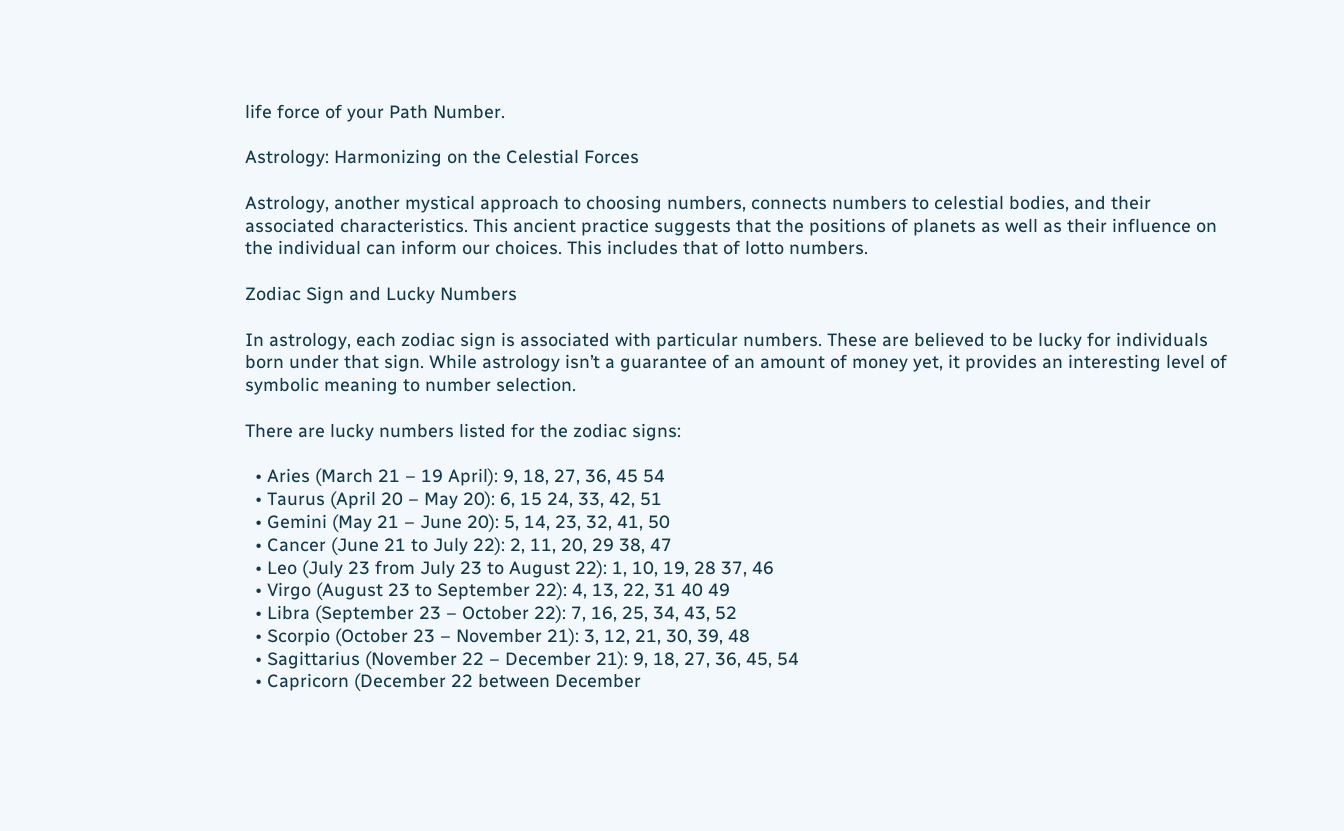life force of your Path Number.

Astrology: Harmonizing on the Celestial Forces

Astrology, another mystical approach to choosing numbers, connects numbers to celestial bodies, and their associated characteristics. This ancient practice suggests that the positions of planets as well as their influence on the individual can inform our choices. This includes that of lotto numbers.

Zodiac Sign and Lucky Numbers

In astrology, each zodiac sign is associated with particular numbers. These are believed to be lucky for individuals born under that sign. While astrology isn’t a guarantee of an amount of money yet, it provides an interesting level of symbolic meaning to number selection.

There are lucky numbers listed for the zodiac signs:

  • Aries (March 21 – 19 April): 9, 18, 27, 36, 45 54
  • Taurus (April 20 – May 20): 6, 15 24, 33, 42, 51
  • Gemini (May 21 – June 20): 5, 14, 23, 32, 41, 50
  • Cancer (June 21 to July 22): 2, 11, 20, 29 38, 47
  • Leo (July 23 from July 23 to August 22): 1, 10, 19, 28 37, 46
  • Virgo (August 23 to September 22): 4, 13, 22, 31 40 49
  • Libra (September 23 – October 22): 7, 16, 25, 34, 43, 52
  • Scorpio (October 23 – November 21): 3, 12, 21, 30, 39, 48
  • Sagittarius (November 22 – December 21): 9, 18, 27, 36, 45, 54
  • Capricorn (December 22 between December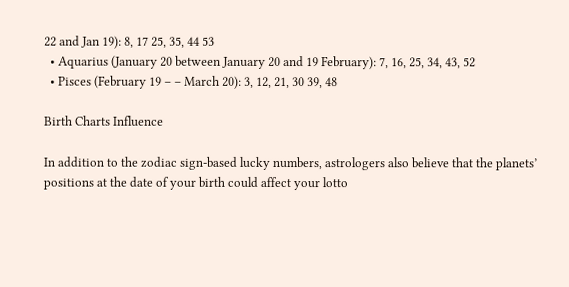22 and Jan 19): 8, 17 25, 35, 44 53
  • Aquarius (January 20 between January 20 and 19 February): 7, 16, 25, 34, 43, 52
  • Pisces (February 19 – – March 20): 3, 12, 21, 30 39, 48

Birth Charts Influence

In addition to the zodiac sign-based lucky numbers, astrologers also believe that the planets’ positions at the date of your birth could affect your lotto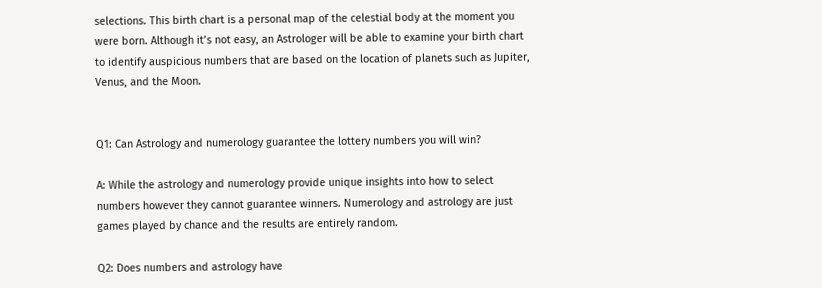selections. This birth chart is a personal map of the celestial body at the moment you were born. Although it’s not easy, an Astrologer will be able to examine your birth chart to identify auspicious numbers that are based on the location of planets such as Jupiter, Venus, and the Moon.


Q1: Can Astrology and numerology guarantee the lottery numbers you will win?

A: While the astrology and numerology provide unique insights into how to select numbers however they cannot guarantee winners. Numerology and astrology are just games played by chance and the results are entirely random.

Q2: Does numbers and astrology have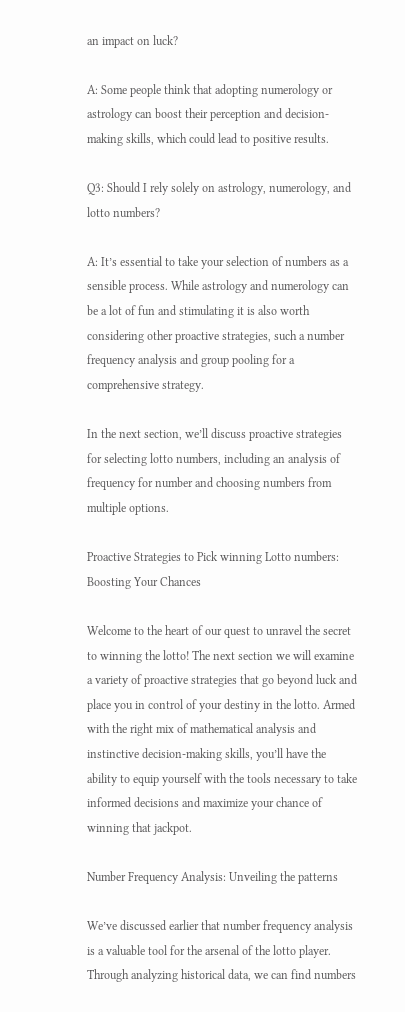an impact on luck?

A: Some people think that adopting numerology or astrology can boost their perception and decision-making skills, which could lead to positive results.

Q3: Should I rely solely on astrology, numerology, and lotto numbers?

A: It’s essential to take your selection of numbers as a sensible process. While astrology and numerology can be a lot of fun and stimulating it is also worth considering other proactive strategies, such a number frequency analysis and group pooling for a comprehensive strategy.

In the next section, we’ll discuss proactive strategies for selecting lotto numbers, including an analysis of frequency for number and choosing numbers from multiple options.

Proactive Strategies to Pick winning Lotto numbers: Boosting Your Chances

Welcome to the heart of our quest to unravel the secret to winning the lotto! The next section we will examine a variety of proactive strategies that go beyond luck and place you in control of your destiny in the lotto. Armed with the right mix of mathematical analysis and instinctive decision-making skills, you’ll have the ability to equip yourself with the tools necessary to take informed decisions and maximize your chance of winning that jackpot.

Number Frequency Analysis: Unveiling the patterns

We’ve discussed earlier that number frequency analysis is a valuable tool for the arsenal of the lotto player. Through analyzing historical data, we can find numbers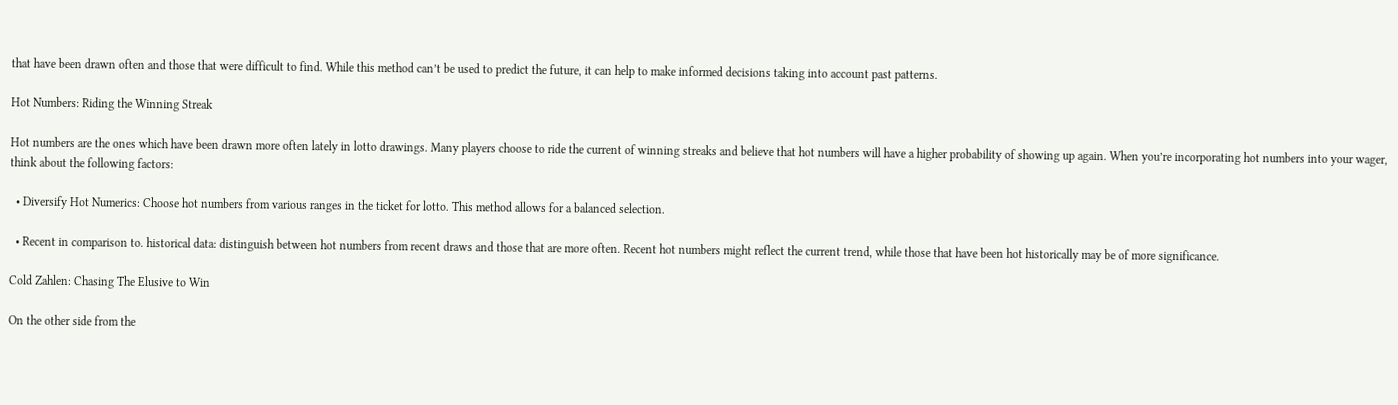that have been drawn often and those that were difficult to find. While this method can’t be used to predict the future, it can help to make informed decisions taking into account past patterns.

Hot Numbers: Riding the Winning Streak

Hot numbers are the ones which have been drawn more often lately in lotto drawings. Many players choose to ride the current of winning streaks and believe that hot numbers will have a higher probability of showing up again. When you’re incorporating hot numbers into your wager, think about the following factors:

  • Diversify Hot Numerics: Choose hot numbers from various ranges in the ticket for lotto. This method allows for a balanced selection.

  • Recent in comparison to. historical data: distinguish between hot numbers from recent draws and those that are more often. Recent hot numbers might reflect the current trend, while those that have been hot historically may be of more significance.

Cold Zahlen: Chasing The Elusive to Win

On the other side from the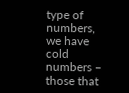type of numbers, we have cold numbers – those that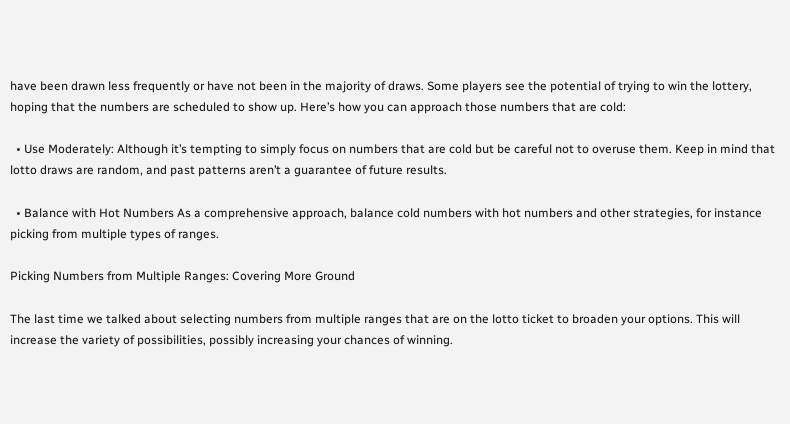have been drawn less frequently or have not been in the majority of draws. Some players see the potential of trying to win the lottery, hoping that the numbers are scheduled to show up. Here’s how you can approach those numbers that are cold:

  • Use Moderately: Although it’s tempting to simply focus on numbers that are cold but be careful not to overuse them. Keep in mind that lotto draws are random, and past patterns aren’t a guarantee of future results.

  • Balance with Hot Numbers As a comprehensive approach, balance cold numbers with hot numbers and other strategies, for instance picking from multiple types of ranges.

Picking Numbers from Multiple Ranges: Covering More Ground

The last time we talked about selecting numbers from multiple ranges that are on the lotto ticket to broaden your options. This will increase the variety of possibilities, possibly increasing your chances of winning.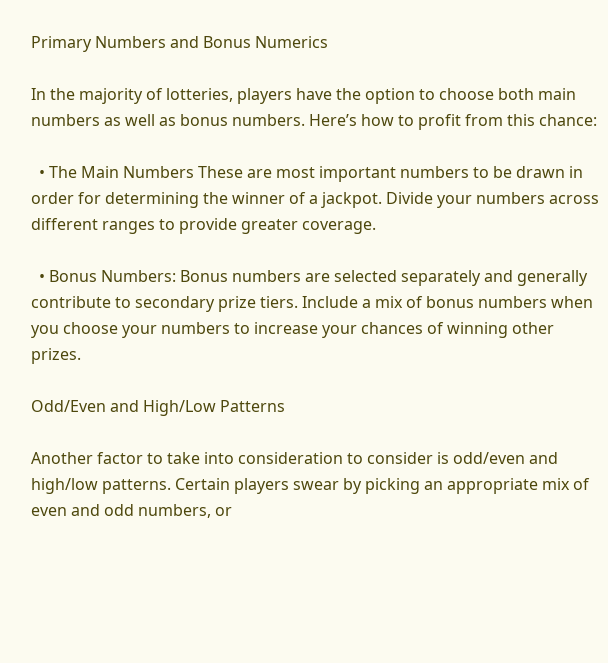Primary Numbers and Bonus Numerics

In the majority of lotteries, players have the option to choose both main numbers as well as bonus numbers. Here’s how to profit from this chance:

  • The Main Numbers These are most important numbers to be drawn in order for determining the winner of a jackpot. Divide your numbers across different ranges to provide greater coverage.

  • Bonus Numbers: Bonus numbers are selected separately and generally contribute to secondary prize tiers. Include a mix of bonus numbers when you choose your numbers to increase your chances of winning other prizes.

Odd/Even and High/Low Patterns

Another factor to take into consideration to consider is odd/even and high/low patterns. Certain players swear by picking an appropriate mix of even and odd numbers, or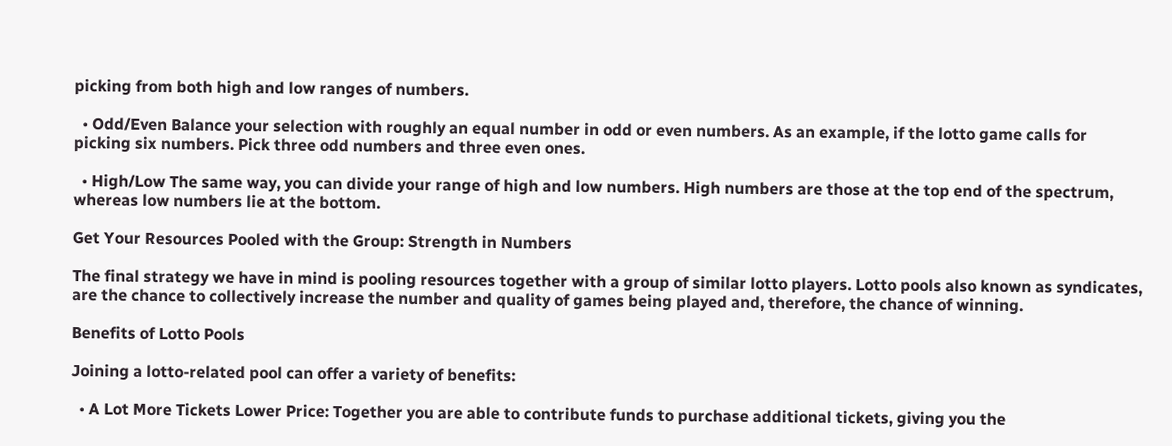picking from both high and low ranges of numbers.

  • Odd/Even Balance your selection with roughly an equal number in odd or even numbers. As an example, if the lotto game calls for picking six numbers. Pick three odd numbers and three even ones.

  • High/Low The same way, you can divide your range of high and low numbers. High numbers are those at the top end of the spectrum, whereas low numbers lie at the bottom.

Get Your Resources Pooled with the Group: Strength in Numbers

The final strategy we have in mind is pooling resources together with a group of similar lotto players. Lotto pools also known as syndicates, are the chance to collectively increase the number and quality of games being played and, therefore, the chance of winning.

Benefits of Lotto Pools

Joining a lotto-related pool can offer a variety of benefits:

  • A Lot More Tickets Lower Price: Together you are able to contribute funds to purchase additional tickets, giving you the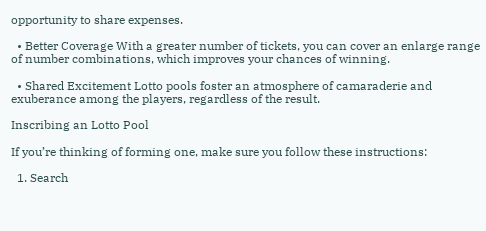opportunity to share expenses.

  • Better Coverage With a greater number of tickets, you can cover an enlarge range of number combinations, which improves your chances of winning.

  • Shared Excitement Lotto pools foster an atmosphere of camaraderie and exuberance among the players, regardless of the result.

Inscribing an Lotto Pool

If you’re thinking of forming one, make sure you follow these instructions:

  1. Search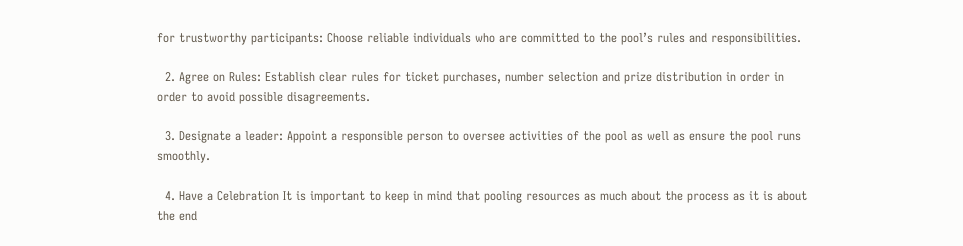for trustworthy participants: Choose reliable individuals who are committed to the pool’s rules and responsibilities.

  2. Agree on Rules: Establish clear rules for ticket purchases, number selection and prize distribution in order in order to avoid possible disagreements.

  3. Designate a leader: Appoint a responsible person to oversee activities of the pool as well as ensure the pool runs smoothly.

  4. Have a Celebration It is important to keep in mind that pooling resources as much about the process as it is about the end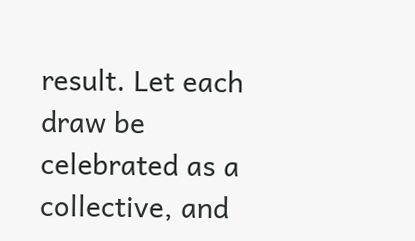result. Let each draw be celebrated as a collective, and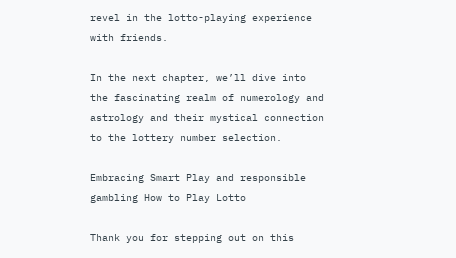revel in the lotto-playing experience with friends.

In the next chapter, we’ll dive into the fascinating realm of numerology and astrology and their mystical connection to the lottery number selection.

Embracing Smart Play and responsible gambling How to Play Lotto

Thank you for stepping out on this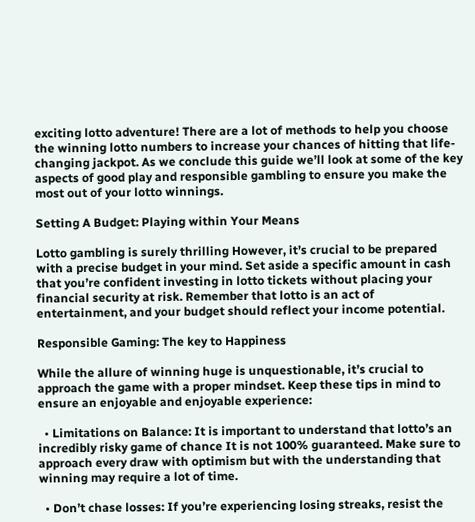exciting lotto adventure! There are a lot of methods to help you choose the winning lotto numbers to increase your chances of hitting that life-changing jackpot. As we conclude this guide we’ll look at some of the key aspects of good play and responsible gambling to ensure you make the most out of your lotto winnings.

Setting A Budget: Playing within Your Means

Lotto gambling is surely thrilling However, it’s crucial to be prepared with a precise budget in your mind. Set aside a specific amount in cash that you’re confident investing in lotto tickets without placing your financial security at risk. Remember that lotto is an act of entertainment, and your budget should reflect your income potential.

Responsible Gaming: The key to Happiness

While the allure of winning huge is unquestionable, it’s crucial to approach the game with a proper mindset. Keep these tips in mind to ensure an enjoyable and enjoyable experience:

  • Limitations on Balance: It is important to understand that lotto’s an incredibly risky game of chance It is not 100% guaranteed. Make sure to approach every draw with optimism but with the understanding that winning may require a lot of time.

  • Don’t chase losses: If you’re experiencing losing streaks, resist the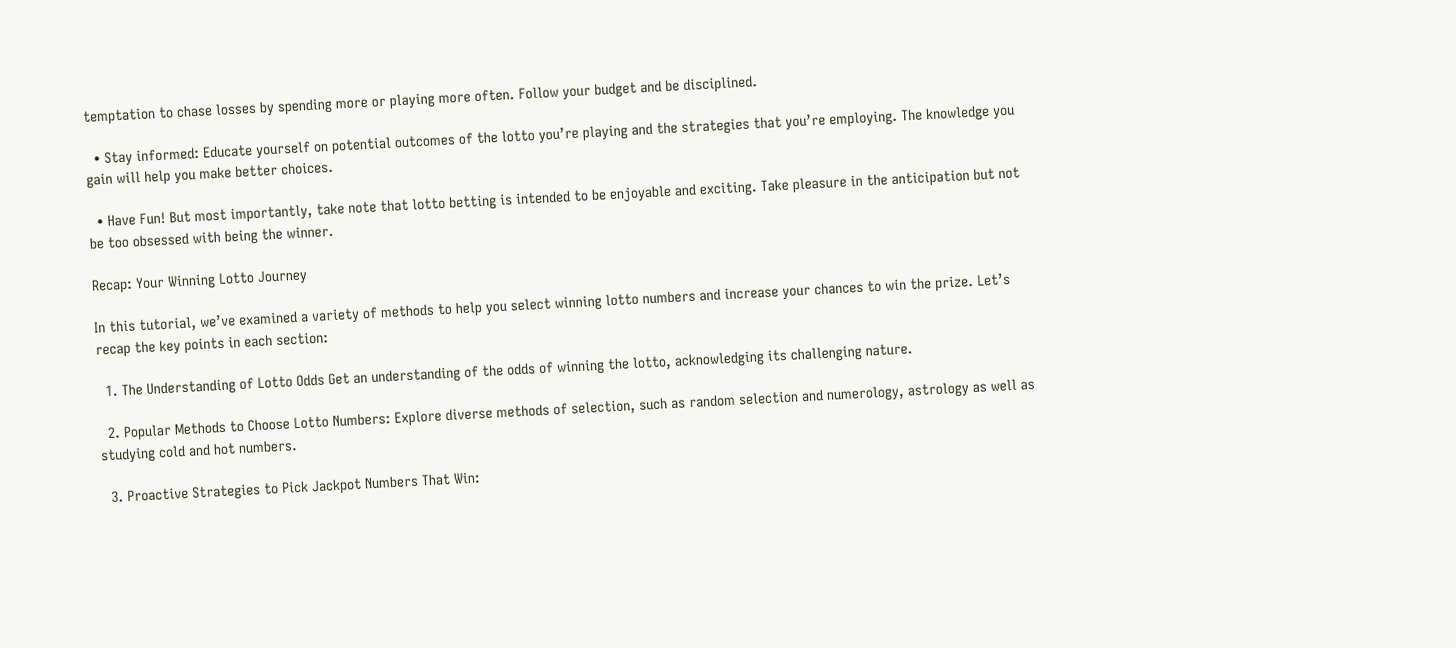temptation to chase losses by spending more or playing more often. Follow your budget and be disciplined.

  • Stay informed: Educate yourself on potential outcomes of the lotto you’re playing and the strategies that you’re employing. The knowledge you gain will help you make better choices.

  • Have Fun! But most importantly, take note that lotto betting is intended to be enjoyable and exciting. Take pleasure in the anticipation but not be too obsessed with being the winner.

Recap: Your Winning Lotto Journey

In this tutorial, we’ve examined a variety of methods to help you select winning lotto numbers and increase your chances to win the prize. Let’s recap the key points in each section:

  1. The Understanding of Lotto Odds Get an understanding of the odds of winning the lotto, acknowledging its challenging nature.

  2. Popular Methods to Choose Lotto Numbers: Explore diverse methods of selection, such as random selection and numerology, astrology as well as studying cold and hot numbers.

  3. Proactive Strategies to Pick Jackpot Numbers That Win: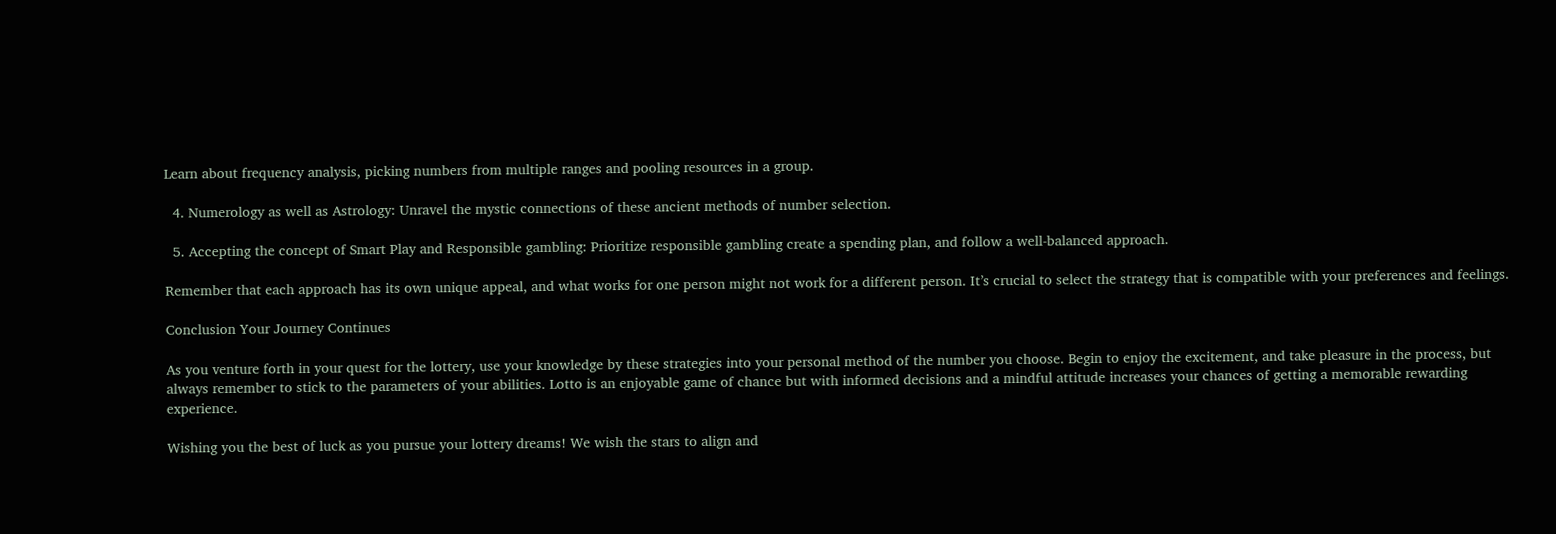Learn about frequency analysis, picking numbers from multiple ranges and pooling resources in a group.

  4. Numerology as well as Astrology: Unravel the mystic connections of these ancient methods of number selection.

  5. Accepting the concept of Smart Play and Responsible gambling: Prioritize responsible gambling create a spending plan, and follow a well-balanced approach.

Remember that each approach has its own unique appeal, and what works for one person might not work for a different person. It’s crucial to select the strategy that is compatible with your preferences and feelings.

Conclusion Your Journey Continues

As you venture forth in your quest for the lottery, use your knowledge by these strategies into your personal method of the number you choose. Begin to enjoy the excitement, and take pleasure in the process, but always remember to stick to the parameters of your abilities. Lotto is an enjoyable game of chance but with informed decisions and a mindful attitude increases your chances of getting a memorable rewarding experience.

Wishing you the best of luck as you pursue your lottery dreams! We wish the stars to align and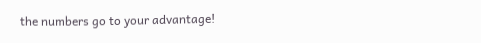the numbers go to your advantage!